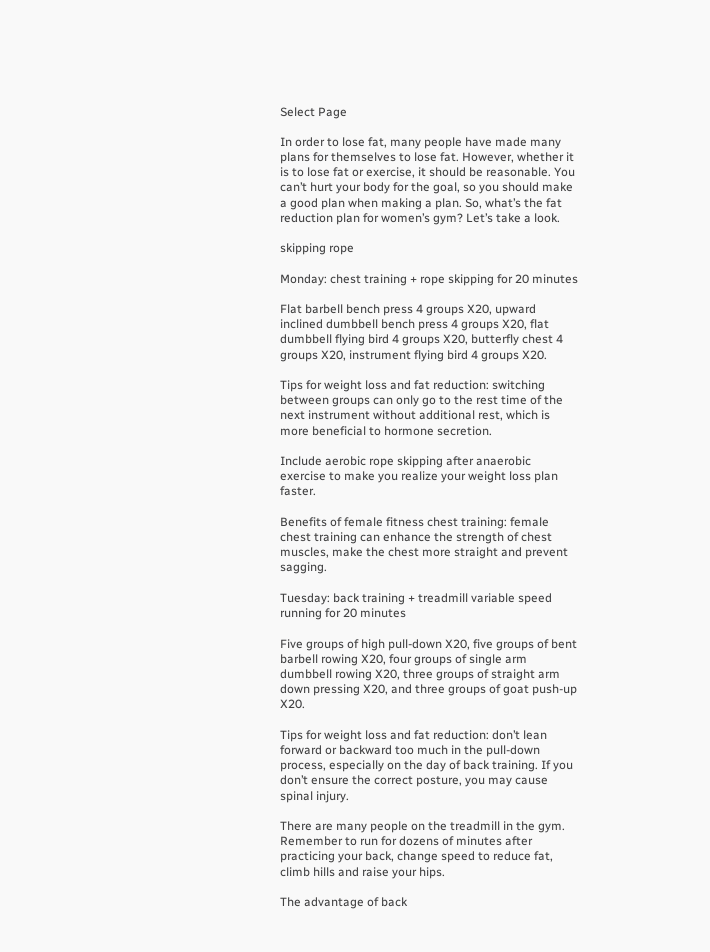Select Page

In order to lose fat, many people have made many plans for themselves to lose fat. However, whether it is to lose fat or exercise, it should be reasonable. You can’t hurt your body for the goal, so you should make a good plan when making a plan. So, what’s the fat reduction plan for women’s gym? Let’s take a look.

skipping rope

Monday: chest training + rope skipping for 20 minutes

Flat barbell bench press 4 groups X20, upward inclined dumbbell bench press 4 groups X20, flat dumbbell flying bird 4 groups X20, butterfly chest 4 groups X20, instrument flying bird 4 groups X20.

Tips for weight loss and fat reduction: switching between groups can only go to the rest time of the next instrument without additional rest, which is more beneficial to hormone secretion.

Include aerobic rope skipping after anaerobic exercise to make you realize your weight loss plan faster.

Benefits of female fitness chest training: female chest training can enhance the strength of chest muscles, make the chest more straight and prevent sagging.

Tuesday: back training + treadmill variable speed running for 20 minutes

Five groups of high pull-down X20, five groups of bent barbell rowing X20, four groups of single arm dumbbell rowing X20, three groups of straight arm down pressing X20, and three groups of goat push-up X20.

Tips for weight loss and fat reduction: don’t lean forward or backward too much in the pull-down process, especially on the day of back training. If you don’t ensure the correct posture, you may cause spinal injury.

There are many people on the treadmill in the gym. Remember to run for dozens of minutes after practicing your back, change speed to reduce fat, climb hills and raise your hips.

The advantage of back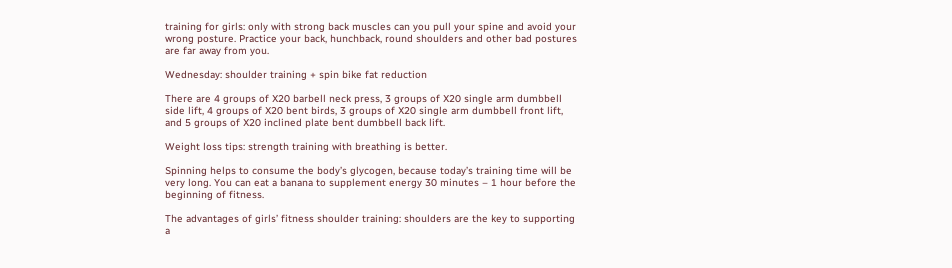training for girls: only with strong back muscles can you pull your spine and avoid your wrong posture. Practice your back, hunchback, round shoulders and other bad postures are far away from you.

Wednesday: shoulder training + spin bike fat reduction

There are 4 groups of X20 barbell neck press, 3 groups of X20 single arm dumbbell side lift, 4 groups of X20 bent birds, 3 groups of X20 single arm dumbbell front lift, and 5 groups of X20 inclined plate bent dumbbell back lift.

Weight loss tips: strength training with breathing is better.

Spinning helps to consume the body’s glycogen, because today’s training time will be very long. You can eat a banana to supplement energy 30 minutes – 1 hour before the beginning of fitness.

The advantages of girls’ fitness shoulder training: shoulders are the key to supporting a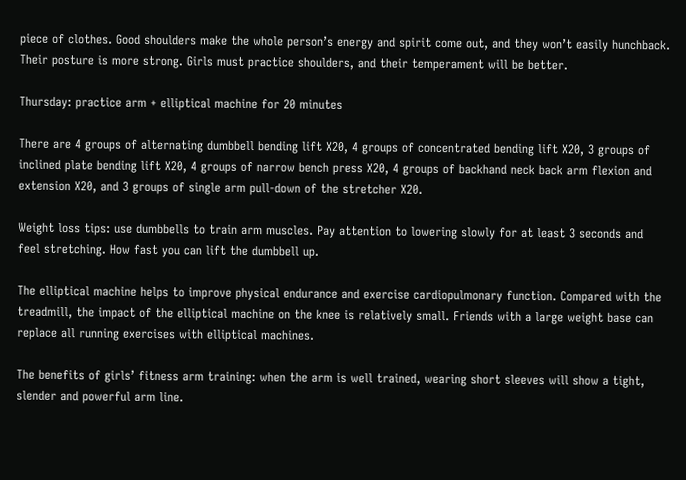piece of clothes. Good shoulders make the whole person’s energy and spirit come out, and they won’t easily hunchback. Their posture is more strong. Girls must practice shoulders, and their temperament will be better.

Thursday: practice arm + elliptical machine for 20 minutes

There are 4 groups of alternating dumbbell bending lift X20, 4 groups of concentrated bending lift X20, 3 groups of inclined plate bending lift X20, 4 groups of narrow bench press X20, 4 groups of backhand neck back arm flexion and extension X20, and 3 groups of single arm pull-down of the stretcher X20.

Weight loss tips: use dumbbells to train arm muscles. Pay attention to lowering slowly for at least 3 seconds and feel stretching. How fast you can lift the dumbbell up.

The elliptical machine helps to improve physical endurance and exercise cardiopulmonary function. Compared with the treadmill, the impact of the elliptical machine on the knee is relatively small. Friends with a large weight base can replace all running exercises with elliptical machines.

The benefits of girls’ fitness arm training: when the arm is well trained, wearing short sleeves will show a tight, slender and powerful arm line.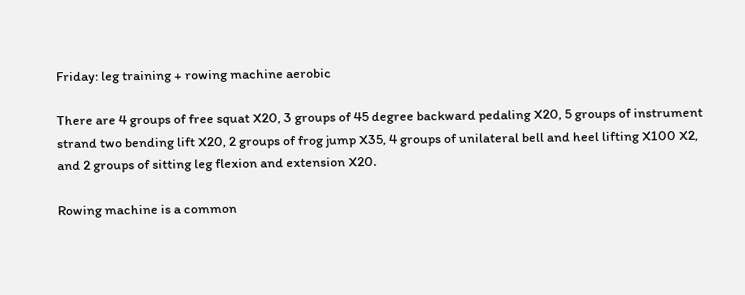Friday: leg training + rowing machine aerobic

There are 4 groups of free squat X20, 3 groups of 45 degree backward pedaling X20, 5 groups of instrument strand two bending lift X20, 2 groups of frog jump X35, 4 groups of unilateral bell and heel lifting X100 X2, and 2 groups of sitting leg flexion and extension X20.

Rowing machine is a common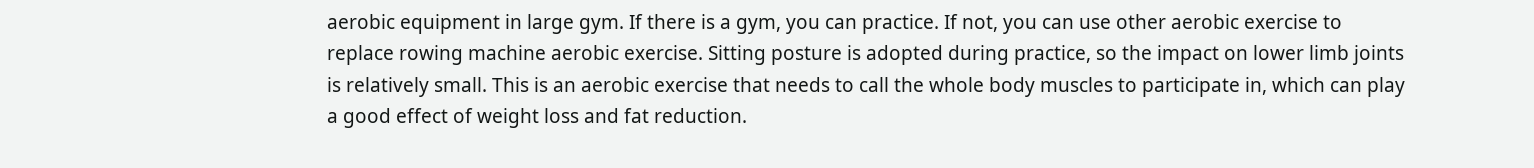aerobic equipment in large gym. If there is a gym, you can practice. If not, you can use other aerobic exercise to replace rowing machine aerobic exercise. Sitting posture is adopted during practice, so the impact on lower limb joints is relatively small. This is an aerobic exercise that needs to call the whole body muscles to participate in, which can play a good effect of weight loss and fat reduction.